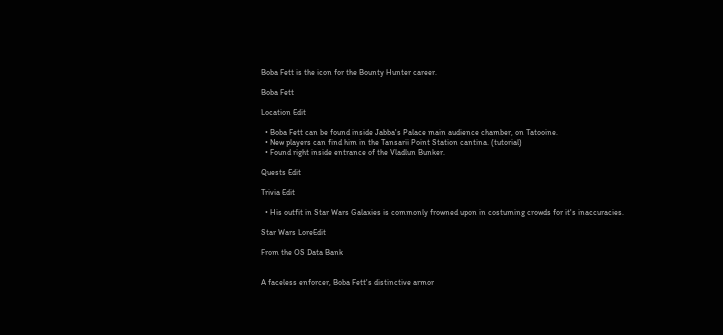Boba Fett is the icon for the Bounty Hunter career.

Boba Fett

Location Edit

  • Boba Fett can be found inside Jabba's Palace main audience chamber, on Tatooine.
  • New players can find him in the Tansarii Point Station cantina. (tutorial)
  • Found right inside entrance of the Vladlun Bunker.

Quests Edit

Trivia Edit

  • His outfit in Star Wars Galaxies is commonly frowned upon in costuming crowds for it's inaccuracies.

Star Wars LoreEdit

From the OS Data Bank


A faceless enforcer, Boba Fett's distinctive armor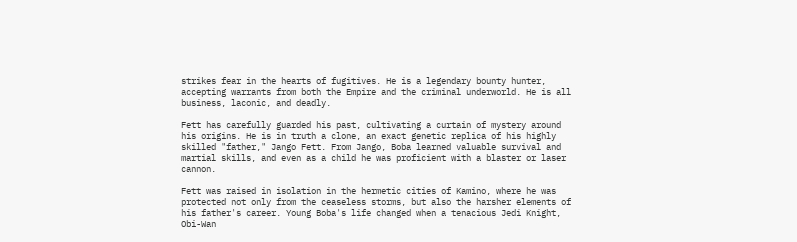strikes fear in the hearts of fugitives. He is a legendary bounty hunter, accepting warrants from both the Empire and the criminal underworld. He is all business, laconic, and deadly.

Fett has carefully guarded his past, cultivating a curtain of mystery around his origins. He is in truth a clone, an exact genetic replica of his highly skilled "father," Jango Fett. From Jango, Boba learned valuable survival and martial skills, and even as a child he was proficient with a blaster or laser cannon.

Fett was raised in isolation in the hermetic cities of Kamino, where he was protected not only from the ceaseless storms, but also the harsher elements of his father's career. Young Boba's life changed when a tenacious Jedi Knight, Obi-Wan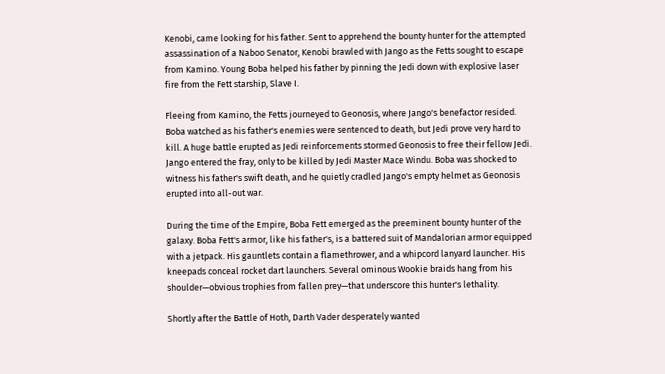Kenobi, came looking for his father. Sent to apprehend the bounty hunter for the attempted assassination of a Naboo Senator, Kenobi brawled with Jango as the Fetts sought to escape from Kamino. Young Boba helped his father by pinning the Jedi down with explosive laser fire from the Fett starship, Slave I.

Fleeing from Kamino, the Fetts journeyed to Geonosis, where Jango's benefactor resided. Boba watched as his father's enemies were sentenced to death, but Jedi prove very hard to kill. A huge battle erupted as Jedi reinforcements stormed Geonosis to free their fellow Jedi. Jango entered the fray, only to be killed by Jedi Master Mace Windu. Boba was shocked to witness his father's swift death, and he quietly cradled Jango's empty helmet as Geonosis erupted into all-out war.

During the time of the Empire, Boba Fett emerged as the preeminent bounty hunter of the galaxy. Boba Fett's armor, like his father's, is a battered suit of Mandalorian armor equipped with a jetpack. His gauntlets contain a flamethrower, and a whipcord lanyard launcher. His kneepads conceal rocket dart launchers. Several ominous Wookie braids hang from his shoulder—obvious trophies from fallen prey—that underscore this hunter's lethality.

Shortly after the Battle of Hoth, Darth Vader desperately wanted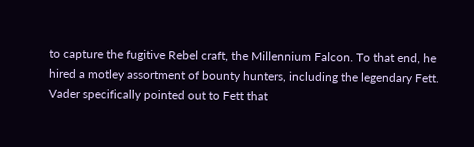to capture the fugitive Rebel craft, the Millennium Falcon. To that end, he hired a motley assortment of bounty hunters, including the legendary Fett. Vader specifically pointed out to Fett that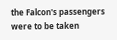the Falcon's passengers were to be taken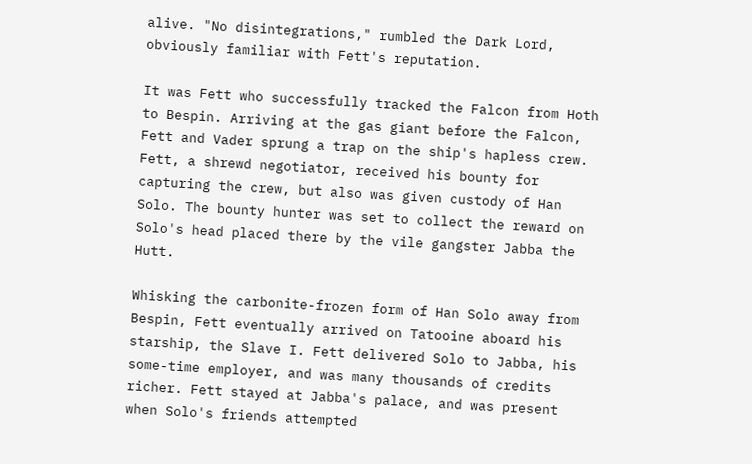alive. "No disintegrations," rumbled the Dark Lord, obviously familiar with Fett's reputation.

It was Fett who successfully tracked the Falcon from Hoth to Bespin. Arriving at the gas giant before the Falcon, Fett and Vader sprung a trap on the ship's hapless crew. Fett, a shrewd negotiator, received his bounty for capturing the crew, but also was given custody of Han Solo. The bounty hunter was set to collect the reward on Solo's head placed there by the vile gangster Jabba the Hutt.

Whisking the carbonite-frozen form of Han Solo away from Bespin, Fett eventually arrived on Tatooine aboard his starship, the Slave I. Fett delivered Solo to Jabba, his some-time employer, and was many thousands of credits richer. Fett stayed at Jabba's palace, and was present when Solo's friends attempted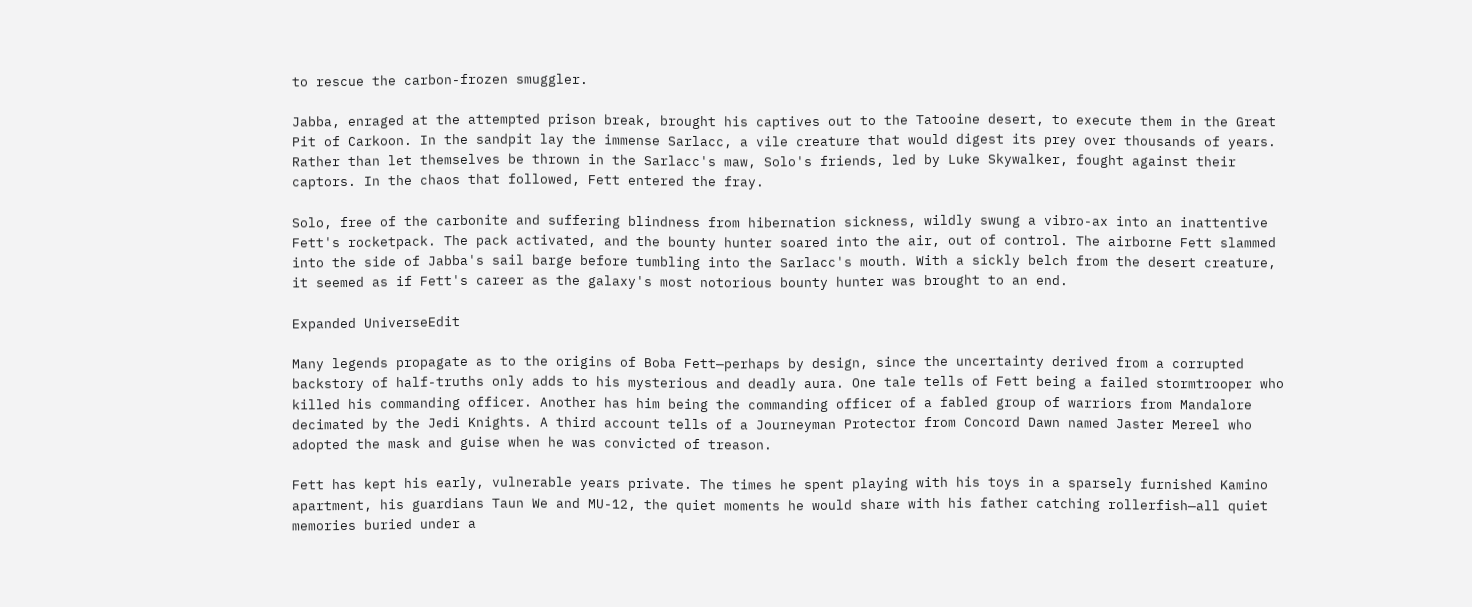to rescue the carbon-frozen smuggler.

Jabba, enraged at the attempted prison break, brought his captives out to the Tatooine desert, to execute them in the Great Pit of Carkoon. In the sandpit lay the immense Sarlacc, a vile creature that would digest its prey over thousands of years. Rather than let themselves be thrown in the Sarlacc's maw, Solo's friends, led by Luke Skywalker, fought against their captors. In the chaos that followed, Fett entered the fray.

Solo, free of the carbonite and suffering blindness from hibernation sickness, wildly swung a vibro-ax into an inattentive Fett's rocketpack. The pack activated, and the bounty hunter soared into the air, out of control. The airborne Fett slammed into the side of Jabba's sail barge before tumbling into the Sarlacc's mouth. With a sickly belch from the desert creature, it seemed as if Fett's career as the galaxy's most notorious bounty hunter was brought to an end.

Expanded UniverseEdit

Many legends propagate as to the origins of Boba Fett—perhaps by design, since the uncertainty derived from a corrupted backstory of half-truths only adds to his mysterious and deadly aura. One tale tells of Fett being a failed stormtrooper who killed his commanding officer. Another has him being the commanding officer of a fabled group of warriors from Mandalore decimated by the Jedi Knights. A third account tells of a Journeyman Protector from Concord Dawn named Jaster Mereel who adopted the mask and guise when he was convicted of treason.

Fett has kept his early, vulnerable years private. The times he spent playing with his toys in a sparsely furnished Kamino apartment, his guardians Taun We and MU-12, the quiet moments he would share with his father catching rollerfish—all quiet memories buried under a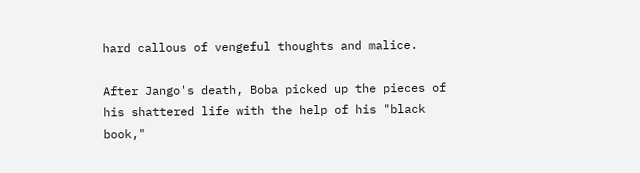hard callous of vengeful thoughts and malice.

After Jango's death, Boba picked up the pieces of his shattered life with the help of his "black book,"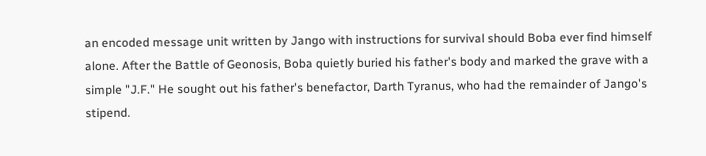an encoded message unit written by Jango with instructions for survival should Boba ever find himself alone. After the Battle of Geonosis, Boba quietly buried his father's body and marked the grave with a simple "J.F." He sought out his father's benefactor, Darth Tyranus, who had the remainder of Jango's stipend.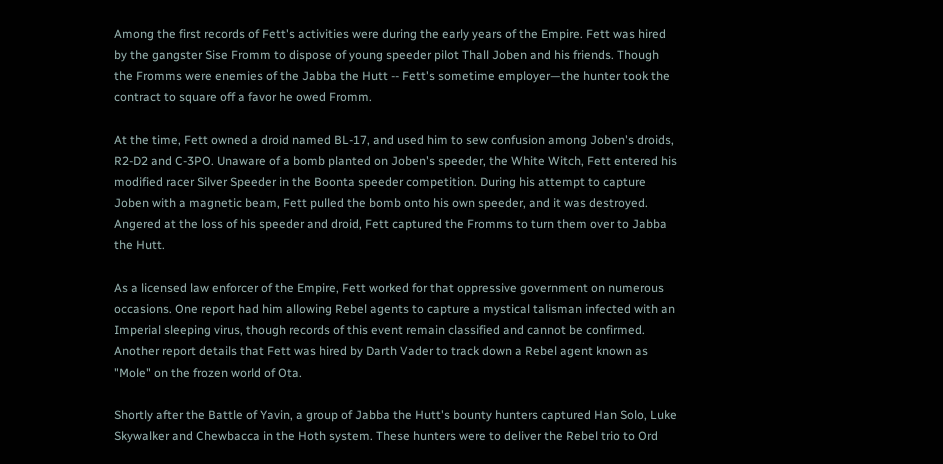Among the first records of Fett's activities were during the early years of the Empire. Fett was hired by the gangster Sise Fromm to dispose of young speeder pilot Thall Joben and his friends. Though the Fromms were enemies of the Jabba the Hutt -- Fett's sometime employer—the hunter took the contract to square off a favor he owed Fromm.

At the time, Fett owned a droid named BL-17, and used him to sew confusion among Joben's droids, R2-D2 and C-3PO. Unaware of a bomb planted on Joben's speeder, the White Witch, Fett entered his modified racer Silver Speeder in the Boonta speeder competition. During his attempt to capture Joben with a magnetic beam, Fett pulled the bomb onto his own speeder, and it was destroyed. Angered at the loss of his speeder and droid, Fett captured the Fromms to turn them over to Jabba the Hutt.

As a licensed law enforcer of the Empire, Fett worked for that oppressive government on numerous occasions. One report had him allowing Rebel agents to capture a mystical talisman infected with an Imperial sleeping virus, though records of this event remain classified and cannot be confirmed. Another report details that Fett was hired by Darth Vader to track down a Rebel agent known as "Mole" on the frozen world of Ota.

Shortly after the Battle of Yavin, a group of Jabba the Hutt's bounty hunters captured Han Solo, Luke Skywalker and Chewbacca in the Hoth system. These hunters were to deliver the Rebel trio to Ord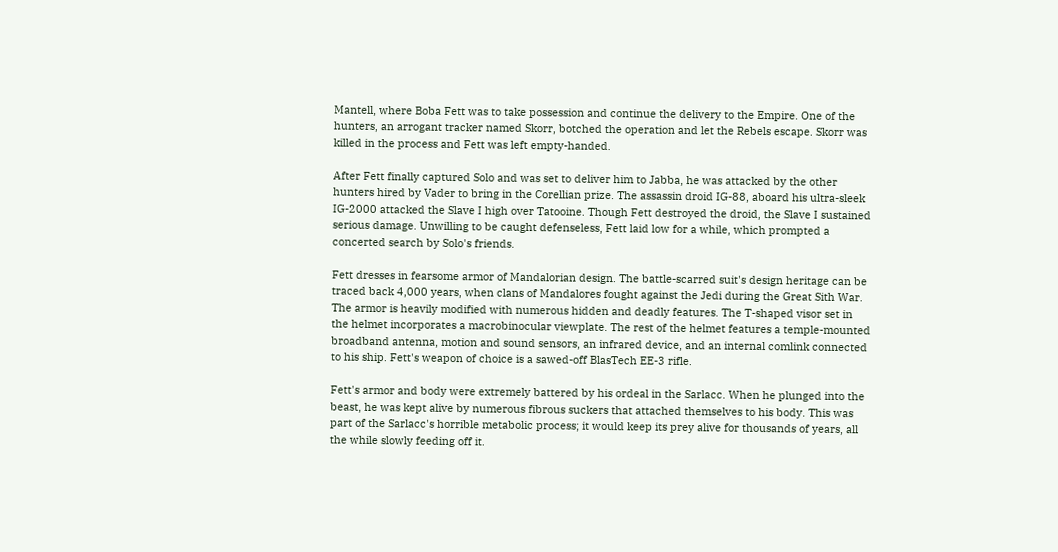Mantell, where Boba Fett was to take possession and continue the delivery to the Empire. One of the hunters, an arrogant tracker named Skorr, botched the operation and let the Rebels escape. Skorr was killed in the process and Fett was left empty-handed.

After Fett finally captured Solo and was set to deliver him to Jabba, he was attacked by the other hunters hired by Vader to bring in the Corellian prize. The assassin droid IG-88, aboard his ultra-sleek IG-2000 attacked the Slave I high over Tatooine. Though Fett destroyed the droid, the Slave I sustained serious damage. Unwilling to be caught defenseless, Fett laid low for a while, which prompted a concerted search by Solo's friends.

Fett dresses in fearsome armor of Mandalorian design. The battle-scarred suit's design heritage can be traced back 4,000 years, when clans of Mandalores fought against the Jedi during the Great Sith War. The armor is heavily modified with numerous hidden and deadly features. The T-shaped visor set in the helmet incorporates a macrobinocular viewplate. The rest of the helmet features a temple-mounted broadband antenna, motion and sound sensors, an infrared device, and an internal comlink connected to his ship. Fett's weapon of choice is a sawed-off BlasTech EE-3 rifle.

Fett's armor and body were extremely battered by his ordeal in the Sarlacc. When he plunged into the beast, he was kept alive by numerous fibrous suckers that attached themselves to his body. This was part of the Sarlacc's horrible metabolic process; it would keep its prey alive for thousands of years, all the while slowly feeding off it.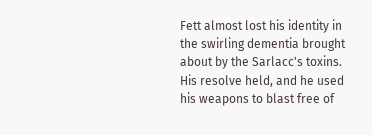Fett almost lost his identity in the swirling dementia brought about by the Sarlacc's toxins. His resolve held, and he used his weapons to blast free of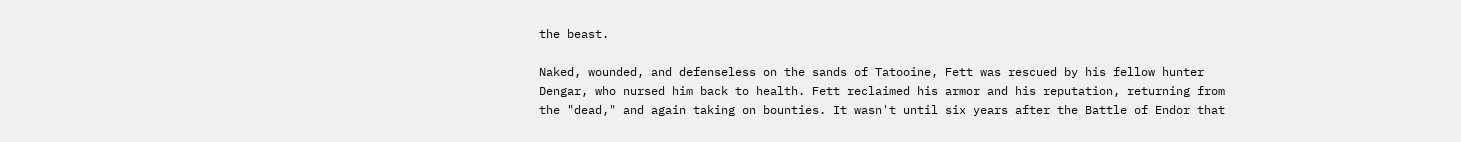the beast.

Naked, wounded, and defenseless on the sands of Tatooine, Fett was rescued by his fellow hunter Dengar, who nursed him back to health. Fett reclaimed his armor and his reputation, returning from the "dead," and again taking on bounties. It wasn't until six years after the Battle of Endor that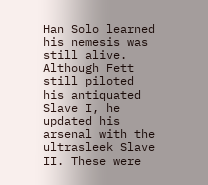Han Solo learned his nemesis was still alive. Although Fett still piloted his antiquated Slave I, he updated his arsenal with the ultrasleek Slave II. These were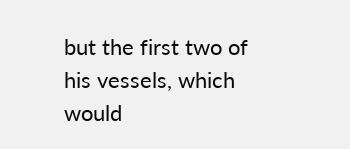but the first two of his vessels, which would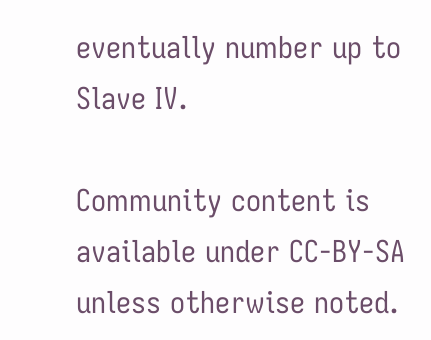eventually number up to Slave IV.

Community content is available under CC-BY-SA unless otherwise noted.